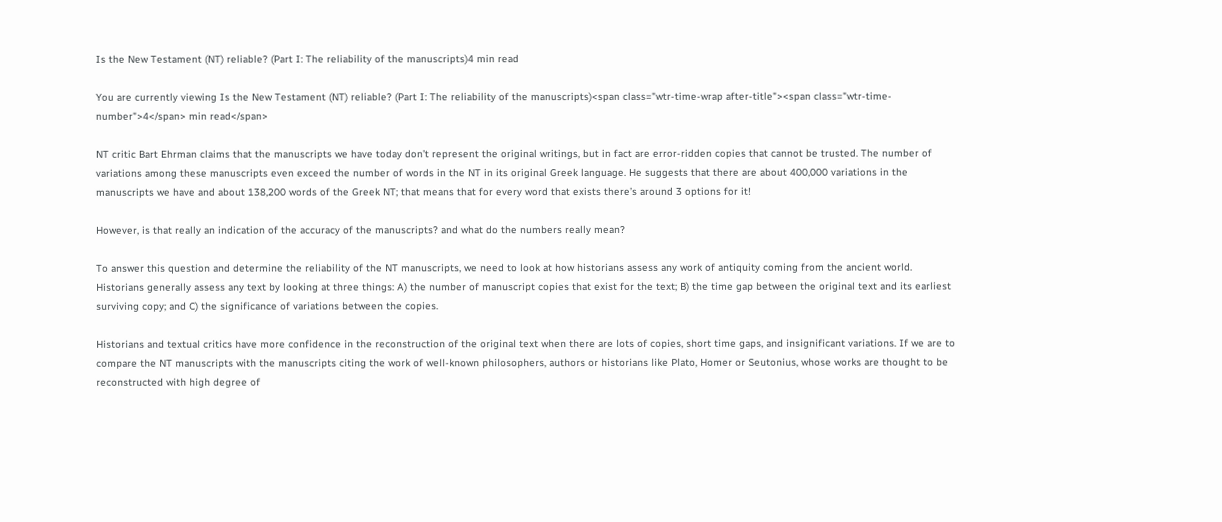Is the New Testament (NT) reliable? (Part I: The reliability of the manuscripts)4 min read

You are currently viewing Is the New Testament (NT) reliable? (Part I: The reliability of the manuscripts)<span class="wtr-time-wrap after-title"><span class="wtr-time-number">4</span> min read</span>

NT critic Bart Ehrman claims that the manuscripts we have today don’t represent the original writings, but in fact are error-ridden copies that cannot be trusted. The number of variations among these manuscripts even exceed the number of words in the NT in its original Greek language. He suggests that there are about 400,000 variations in the manuscripts we have and about 138,200 words of the Greek NT; that means that for every word that exists there’s around 3 options for it!

However, is that really an indication of the accuracy of the manuscripts? and what do the numbers really mean?

To answer this question and determine the reliability of the NT manuscripts, we need to look at how historians assess any work of antiquity coming from the ancient world. Historians generally assess any text by looking at three things: A) the number of manuscript copies that exist for the text; B) the time gap between the original text and its earliest surviving copy; and C) the significance of variations between the copies.

Historians and textual critics have more confidence in the reconstruction of the original text when there are lots of copies, short time gaps, and insignificant variations. If we are to compare the NT manuscripts with the manuscripts citing the work of well-known philosophers, authors or historians like Plato, Homer or Seutonius, whose works are thought to be reconstructed with high degree of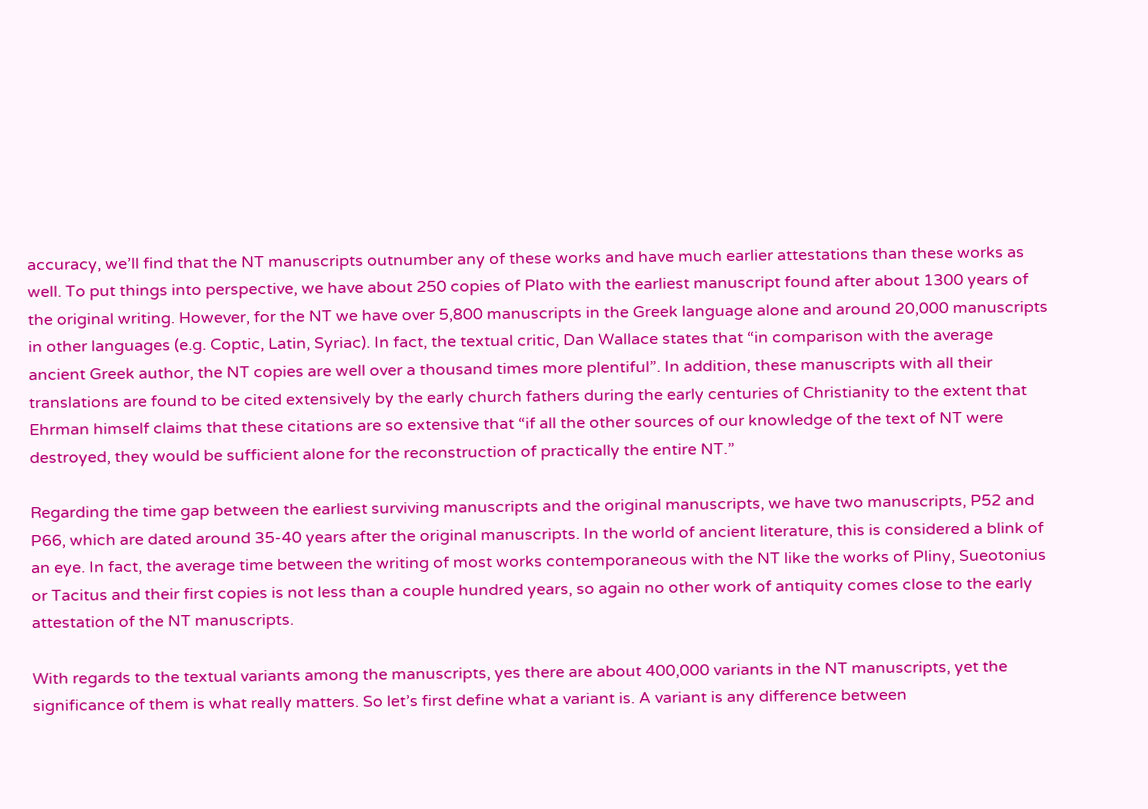accuracy, we’ll find that the NT manuscripts outnumber any of these works and have much earlier attestations than these works as well. To put things into perspective, we have about 250 copies of Plato with the earliest manuscript found after about 1300 years of the original writing. However, for the NT we have over 5,800 manuscripts in the Greek language alone and around 20,000 manuscripts in other languages (e.g. Coptic, Latin, Syriac). In fact, the textual critic, Dan Wallace states that “in comparison with the average ancient Greek author, the NT copies are well over a thousand times more plentiful”. In addition, these manuscripts with all their translations are found to be cited extensively by the early church fathers during the early centuries of Christianity to the extent that Ehrman himself claims that these citations are so extensive that “if all the other sources of our knowledge of the text of NT were destroyed, they would be sufficient alone for the reconstruction of practically the entire NT.”

Regarding the time gap between the earliest surviving manuscripts and the original manuscripts, we have two manuscripts, P52 and P66, which are dated around 35-40 years after the original manuscripts. In the world of ancient literature, this is considered a blink of an eye. In fact, the average time between the writing of most works contemporaneous with the NT like the works of Pliny, Sueotonius or Tacitus and their first copies is not less than a couple hundred years, so again no other work of antiquity comes close to the early attestation of the NT manuscripts.

With regards to the textual variants among the manuscripts, yes there are about 400,000 variants in the NT manuscripts, yet the significance of them is what really matters. So let’s first define what a variant is. A variant is any difference between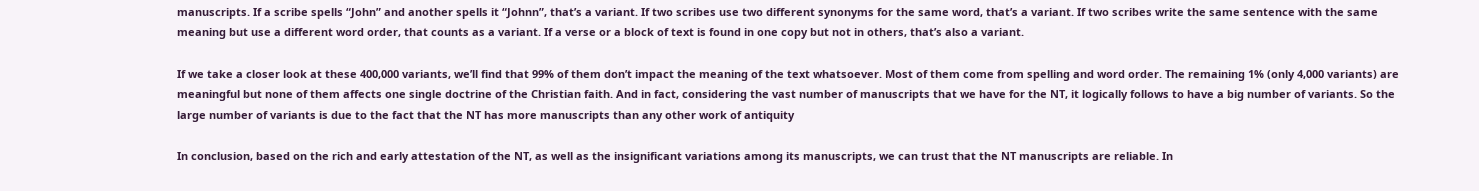manuscripts. If a scribe spells “John” and another spells it “Johnn”, that’s a variant. If two scribes use two different synonyms for the same word, that’s a variant. If two scribes write the same sentence with the same meaning but use a different word order, that counts as a variant. If a verse or a block of text is found in one copy but not in others, that’s also a variant.

If we take a closer look at these 400,000 variants, we’ll find that 99% of them don’t impact the meaning of the text whatsoever. Most of them come from spelling and word order. The remaining 1% (only 4,000 variants) are meaningful but none of them affects one single doctrine of the Christian faith. And in fact, considering the vast number of manuscripts that we have for the NT, it logically follows to have a big number of variants. So the large number of variants is due to the fact that the NT has more manuscripts than any other work of antiquity

In conclusion, based on the rich and early attestation of the NT, as well as the insignificant variations among its manuscripts, we can trust that the NT manuscripts are reliable. In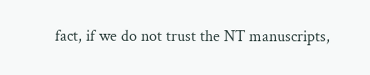fact, if we do not trust the NT manuscripts,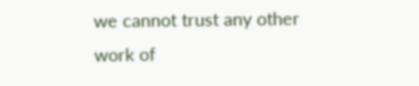we cannot trust any other work of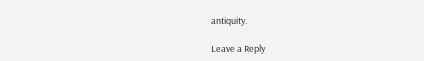antiquity.

Leave a Reply